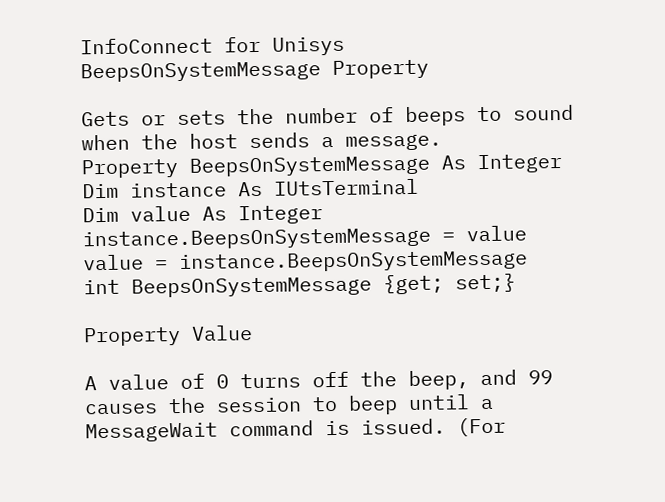InfoConnect for Unisys
BeepsOnSystemMessage Property

Gets or sets the number of beeps to sound when the host sends a message.
Property BeepsOnSystemMessage As Integer
Dim instance As IUtsTerminal
Dim value As Integer
instance.BeepsOnSystemMessage = value
value = instance.BeepsOnSystemMessage
int BeepsOnSystemMessage {get; set;}

Property Value

A value of 0 turns off the beep, and 99 causes the session to beep until a MessageWait command is issued. (For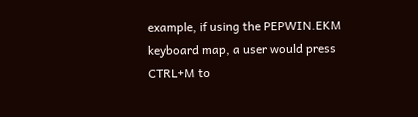example, if using the PEPWIN.EKM keyboard map, a user would press CTRL+M to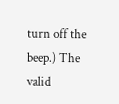turn off the beep.) The valid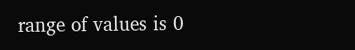range of values is 0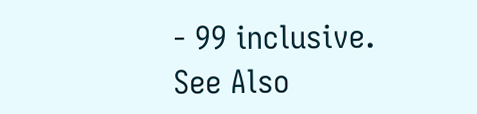- 99 inclusive.
See Also